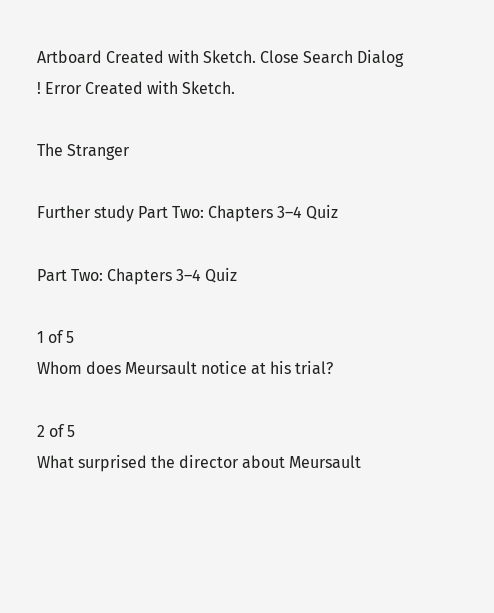Artboard Created with Sketch. Close Search Dialog
! Error Created with Sketch.

The Stranger

Further study Part Two: Chapters 3–4 Quiz

Part Two: Chapters 3–4 Quiz

1 of 5
Whom does Meursault notice at his trial?

2 of 5
What surprised the director about Meursault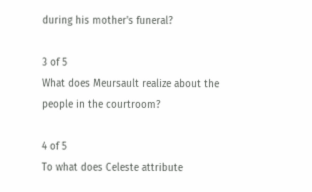during his mother's funeral?

3 of 5
What does Meursault realize about the people in the courtroom?

4 of 5
To what does Celeste attribute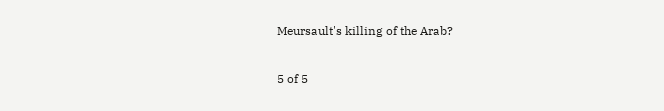Meursault's killing of the Arab?

5 of 5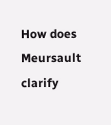How does Meursault clarify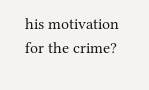his motivation for the crime?